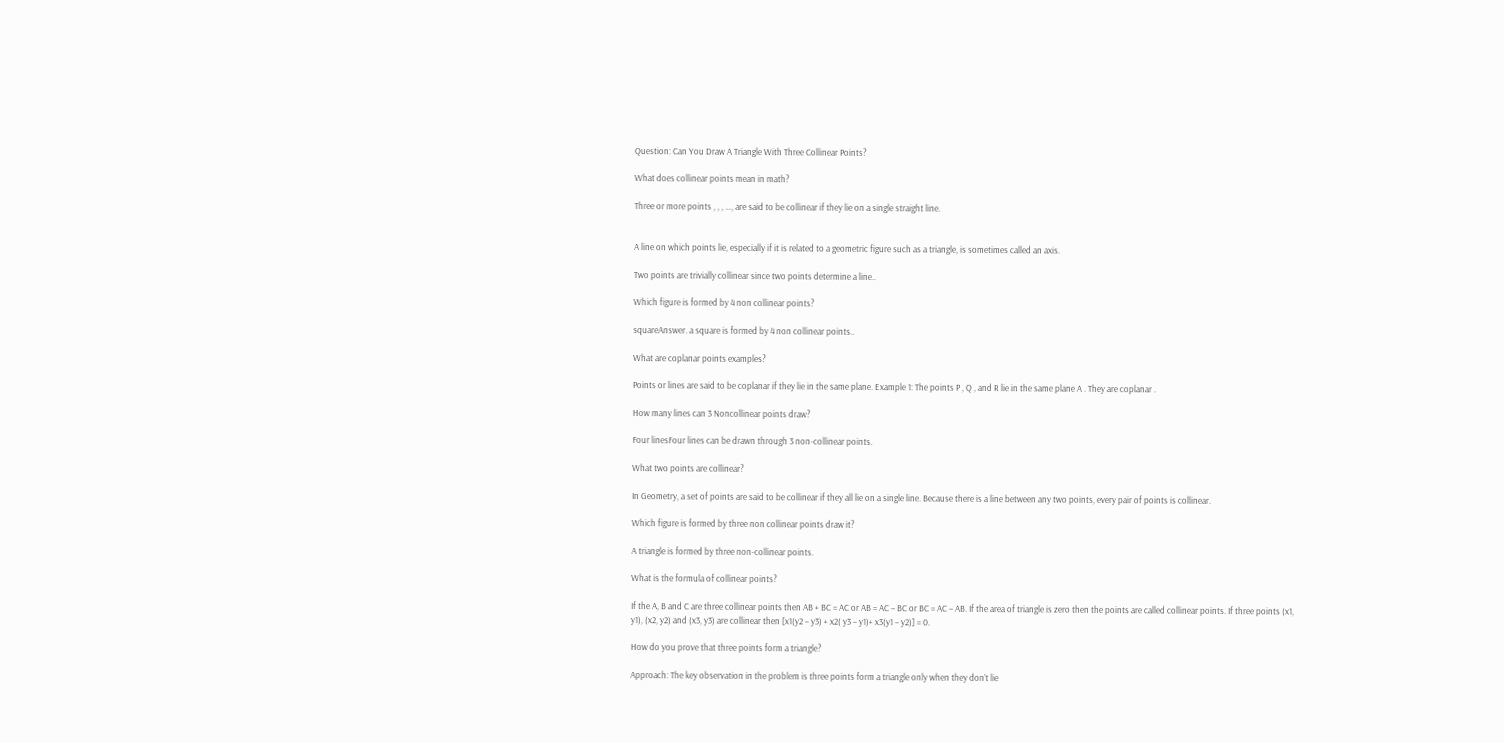Question: Can You Draw A Triangle With Three Collinear Points?

What does collinear points mean in math?

Three or more points , , , …, are said to be collinear if they lie on a single straight line.


A line on which points lie, especially if it is related to a geometric figure such as a triangle, is sometimes called an axis.

Two points are trivially collinear since two points determine a line..

Which figure is formed by 4 non collinear points?

squareAnswer. a square is formed by 4 non collinear points..

What are coplanar points examples?

Points or lines are said to be coplanar if they lie in the same plane. Example 1: The points P , Q , and R lie in the same plane A . They are coplanar .

How many lines can 3 Noncollinear points draw?

Four linesFour lines can be drawn through 3 non-collinear points.

What two points are collinear?

In Geometry, a set of points are said to be collinear if they all lie on a single line. Because there is a line between any two points, every pair of points is collinear.

Which figure is formed by three non collinear points draw it?

A triangle is formed by three non-collinear points.

What is the formula of collinear points?

If the A, B and C are three collinear points then AB + BC = AC or AB = AC – BC or BC = AC – AB. If the area of triangle is zero then the points are called collinear points. If three points (x1, y1), (x2, y2) and (x3, y3) are collinear then [x1(y2 – y3) + x2( y3 – y1)+ x3(y1 – y2)] = 0.

How do you prove that three points form a triangle?

Approach: The key observation in the problem is three points form a triangle only when they don’t lie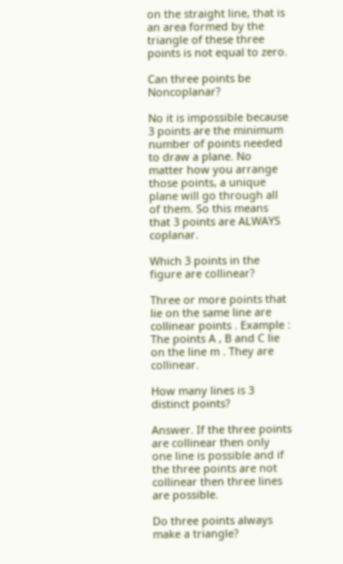on the straight line, that is an area formed by the triangle of these three points is not equal to zero.

Can three points be Noncoplanar?

No it is impossible because 3 points are the minimum number of points needed to draw a plane. No matter how you arrange those points, a unique plane will go through all of them. So this means that 3 points are ALWAYS coplanar.

Which 3 points in the figure are collinear?

Three or more points that lie on the same line are collinear points . Example : The points A , B and C lie on the line m . They are collinear.

How many lines is 3 distinct points?

Answer. If the three points are collinear then only one line is possible and if the three points are not collinear then three lines are possible.

Do three points always make a triangle?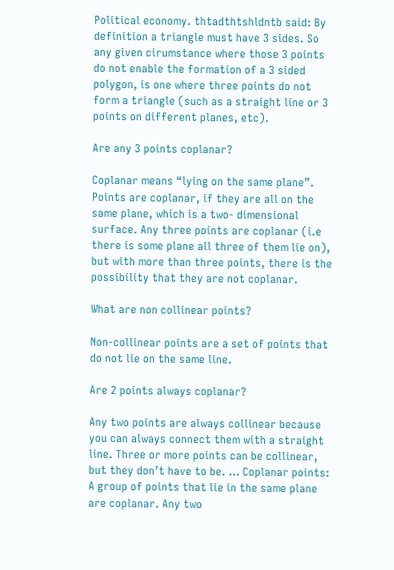Political economy. thtadthtshldntb said: By definition a triangle must have 3 sides. So any given cirumstance where those 3 points do not enable the formation of a 3 sided polygon, is one where three points do not form a triangle (such as a straight line or 3 points on different planes, etc).

Are any 3 points coplanar?

Coplanar means “lying on the same plane”. Points are coplanar, if they are all on the same plane, which is a two- dimensional surface. Any three points are coplanar (i.e there is some plane all three of them lie on), but with more than three points, there is the possibility that they are not coplanar.

What are non collinear points?

Non-collinear points are a set of points that do not lie on the same line.

Are 2 points always coplanar?

Any two points are always collinear because you can always connect them with a straight line. Three or more points can be collinear, but they don’t have to be. … Coplanar points: A group of points that lie in the same plane are coplanar. Any two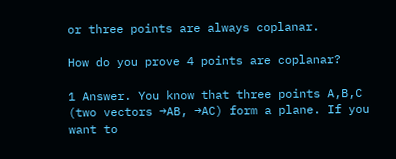or three points are always coplanar.

How do you prove 4 points are coplanar?

1 Answer. You know that three points A,B,C (two vectors →AB, →AC) form a plane. If you want to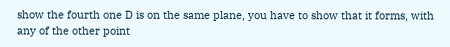show the fourth one D is on the same plane, you have to show that it forms, with any of the other point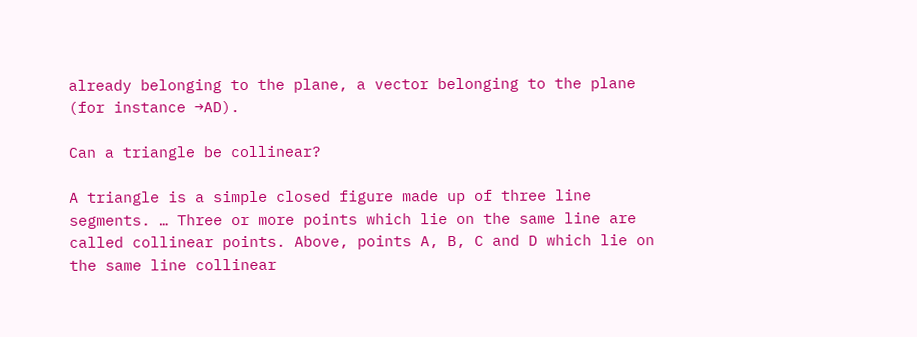already belonging to the plane, a vector belonging to the plane (for instance →AD).

Can a triangle be collinear?

A triangle is a simple closed figure made up of three line segments. … Three or more points which lie on the same line are called collinear points. Above, points A, B, C and D which lie on the same line collinear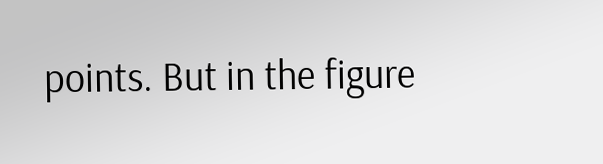points. But in the figure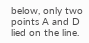below, only two points A and D lied on the line.